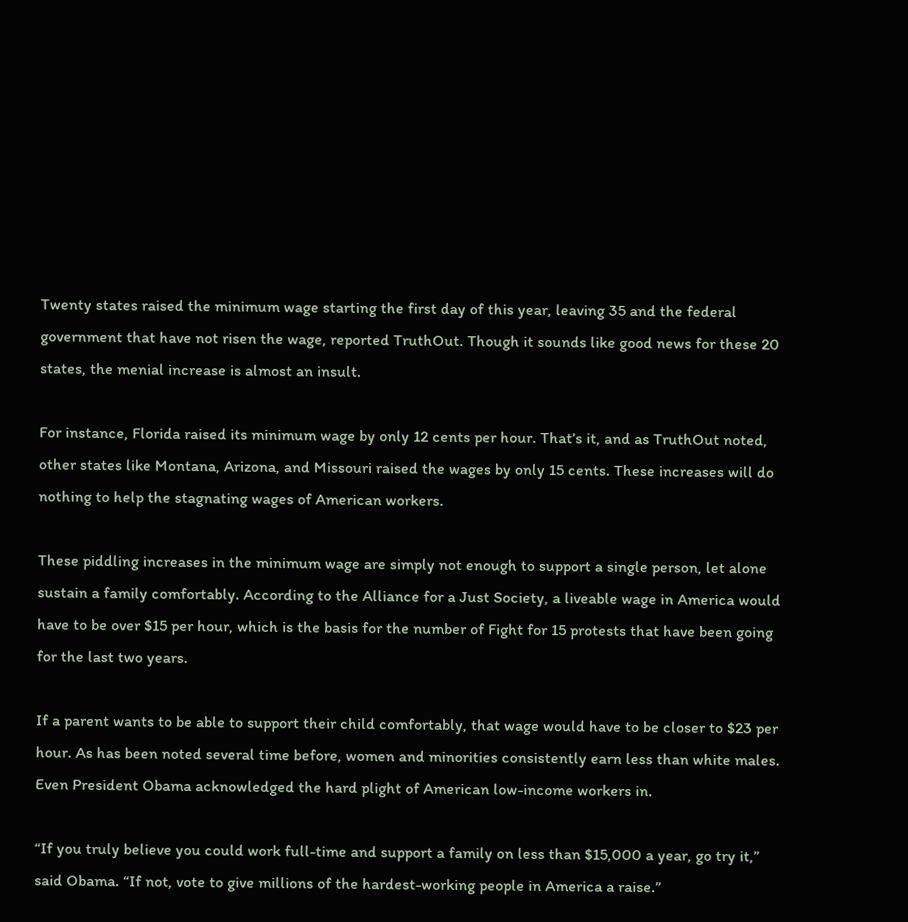Twenty states raised the minimum wage starting the first day of this year, leaving 35 and the federal government that have not risen the wage, reported TruthOut. Though it sounds like good news for these 20 states, the menial increase is almost an insult.

For instance, Florida raised its minimum wage by only 12 cents per hour. That’s it, and as TruthOut noted, other states like Montana, Arizona, and Missouri raised the wages by only 15 cents. These increases will do nothing to help the stagnating wages of American workers.

These piddling increases in the minimum wage are simply not enough to support a single person, let alone sustain a family comfortably. According to the Alliance for a Just Society, a liveable wage in America would have to be over $15 per hour, which is the basis for the number of Fight for 15 protests that have been going for the last two years.

If a parent wants to be able to support their child comfortably, that wage would have to be closer to $23 per hour. As has been noted several time before, women and minorities consistently earn less than white males. Even President Obama acknowledged the hard plight of American low-income workers in.

“If you truly believe you could work full-time and support a family on less than $15,000 a year, go try it,” said Obama. “If not, vote to give millions of the hardest-working people in America a raise.”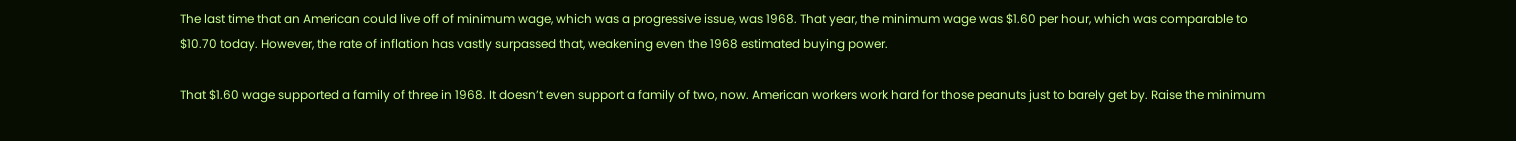The last time that an American could live off of minimum wage, which was a progressive issue, was 1968. That year, the minimum wage was $1.60 per hour, which was comparable to $10.70 today. However, the rate of inflation has vastly surpassed that, weakening even the 1968 estimated buying power.

That $1.60 wage supported a family of three in 1968. It doesn’t even support a family of two, now. American workers work hard for those peanuts just to barely get by. Raise the minimum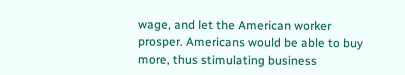wage, and let the American worker prosper. Americans would be able to buy more, thus stimulating business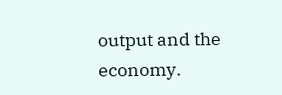output and the economy.